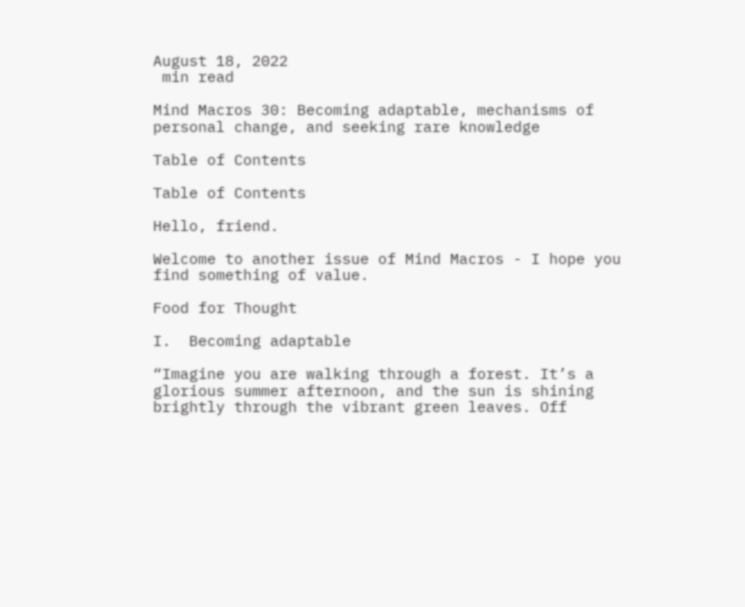August 18, 2022
 min read

Mind Macros 30: Becoming adaptable, mechanisms of personal change, and seeking rare knowledge

Table of Contents

Table of Contents

Hello, friend.

Welcome to another issue of Mind Macros - I hope you find something of value.

Food for Thought

I.  Becoming adaptable

“Imagine you are walking through a forest. It’s a glorious summer afternoon, and the sun is shining brightly through the vibrant green leaves. Off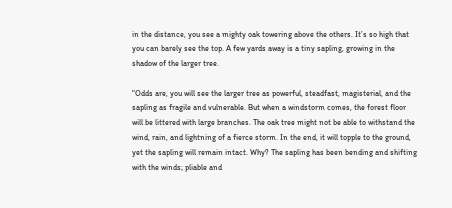in the distance, you see a mighty oak towering above the others. It’s so high that you can barely see the top. A few yards away is a tiny sapling, growing in the shadow of the larger tree.

"Odds are, you will see the larger tree as powerful, steadfast, magisterial, and the sapling as fragile and vulnerable. But when a windstorm comes, the forest floor will be littered with large branches. The oak tree might not be able to withstand the wind, rain, and lightning of a fierce storm. In the end, it will topple to the ground, yet the sapling will remain intact. Why? The sapling has been bending and shifting with the winds; pliable and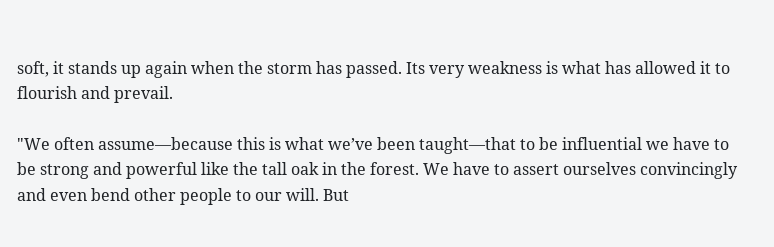soft, it stands up again when the storm has passed. Its very weakness is what has allowed it to flourish and prevail.

"We often assume—because this is what we’ve been taught—that to be influential we have to be strong and powerful like the tall oak in the forest. We have to assert ourselves convincingly and even bend other people to our will. But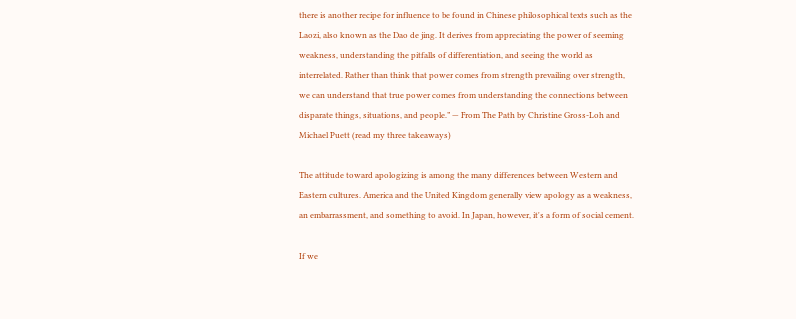there is another recipe for influence to be found in Chinese philosophical texts such as the Laozi, also known as the Dao de jing. It derives from appreciating the power of seeming weakness, understanding the pitfalls of differentiation, and seeing the world as interrelated. Rather than think that power comes from strength prevailing over strength, we can understand that true power comes from understanding the connections between disparate things, situations, and people.” — From The Path by Christine Gross-Loh and Michael Puett (read my three takeaways)

The attitude toward apologizing is among the many differences between Western and Eastern cultures. America and the United Kingdom generally view apology as a weakness, an embarrassment, and something to avoid. In Japan, however, it's a form of social cement.

If we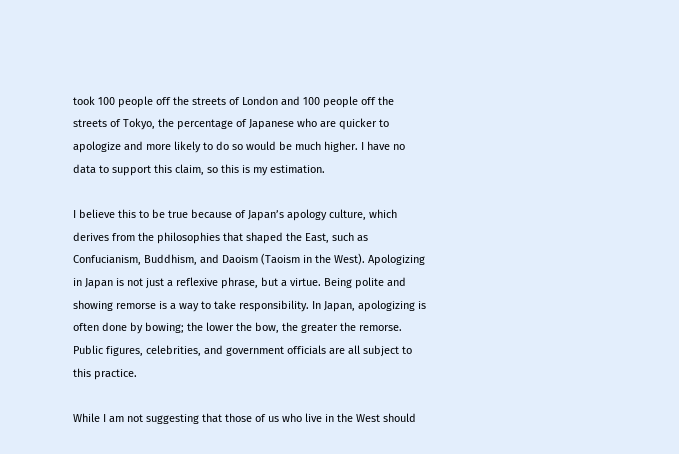took 100 people off the streets of London and 100 people off the streets of Tokyo, the percentage of Japanese who are quicker to apologize and more likely to do so would be much higher. I have no data to support this claim, so this is my estimation.

I believe this to be true because of Japan’s apology culture, which derives from the philosophies that shaped the East, such as Confucianism, Buddhism, and Daoism (Taoism in the West). Apologizing in Japan is not just a reflexive phrase, but a virtue. Being polite and showing remorse is a way to take responsibility. In Japan, apologizing is often done by bowing; the lower the bow, the greater the remorse. Public figures, celebrities, and government officials are all subject to this practice.

While I am not suggesting that those of us who live in the West should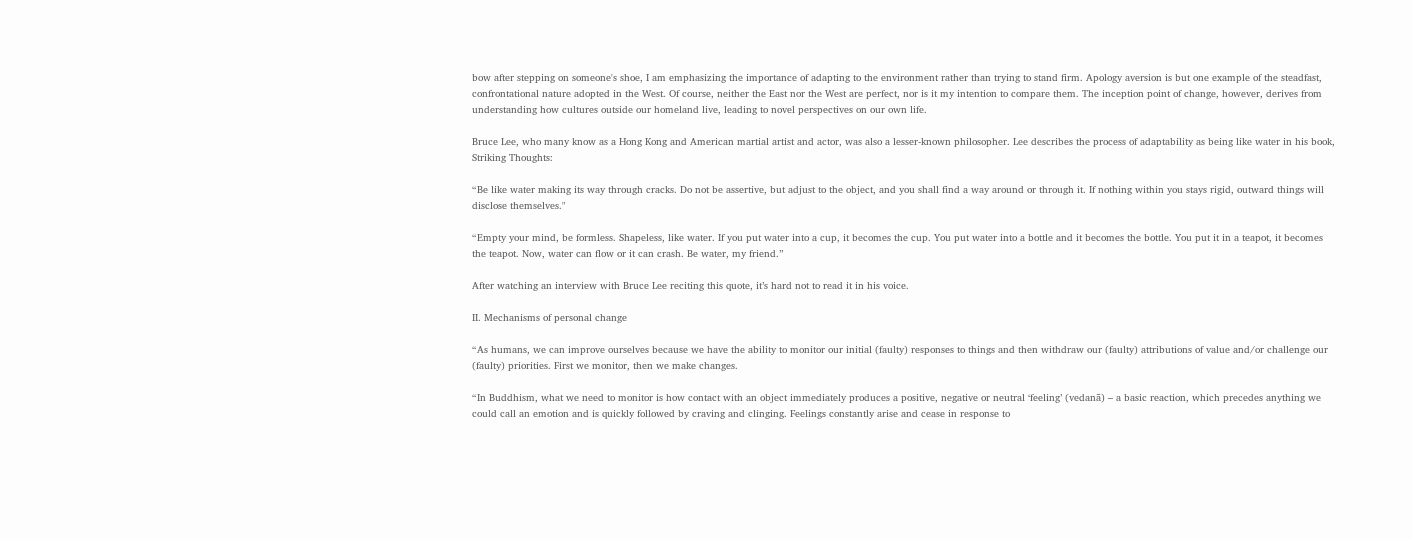bow after stepping on someone's shoe, I am emphasizing the importance of adapting to the environment rather than trying to stand firm. Apology aversion is but one example of the steadfast, confrontational nature adopted in the West. Of course, neither the East nor the West are perfect, nor is it my intention to compare them. The inception point of change, however, derives from understanding how cultures outside our homeland live, leading to novel perspectives on our own life.

Bruce Lee, who many know as a Hong Kong and American martial artist and actor, was also a lesser-known philosopher. Lee describes the process of adaptability as being like water in his book, Striking Thoughts:

“Be like water making its way through cracks. Do not be assertive, but adjust to the object, and you shall find a way around or through it. If nothing within you stays rigid, outward things will disclose themselves."

“Empty your mind, be formless. Shapeless, like water. If you put water into a cup, it becomes the cup. You put water into a bottle and it becomes the bottle. You put it in a teapot, it becomes the teapot. Now, water can flow or it can crash. Be water, my friend.”

After watching an interview with Bruce Lee reciting this quote, it’s hard not to read it in his voice.

II. Mechanisms of personal change

“As humans, we can improve ourselves because we have the ability to monitor our initial (faulty) responses to things and then withdraw our (faulty) attributions of value and/or challenge our (faulty) priorities. First we monitor, then we make changes.

“In Buddhism, what we need to monitor is how contact with an object immediately produces a positive, negative or neutral ‘feeling’ (vedanā) – a basic reaction, which precedes anything we could call an emotion and is quickly followed by craving and clinging. Feelings constantly arise and cease in response to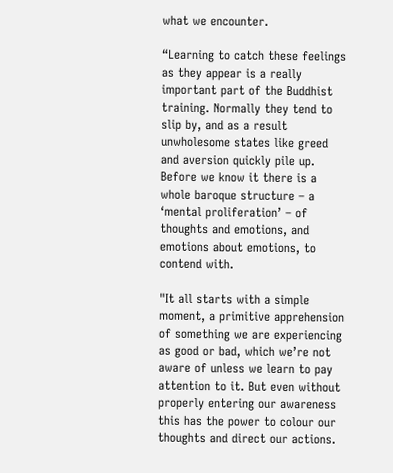what we encounter.

“Learning to catch these feelings as they appear is a really important part of the Buddhist training. Normally they tend to slip by, and as a result unwholesome states like greed and aversion quickly pile up. Before we know it there is a whole baroque structure – a ‘mental proliferation’ – of thoughts and emotions, and emotions about emotions, to contend with.

"It all starts with a simple moment, a primitive apprehension of something we are experiencing as good or bad, which we’re not aware of unless we learn to pay attention to it. But even without properly entering our awareness this has the power to colour our thoughts and direct our actions.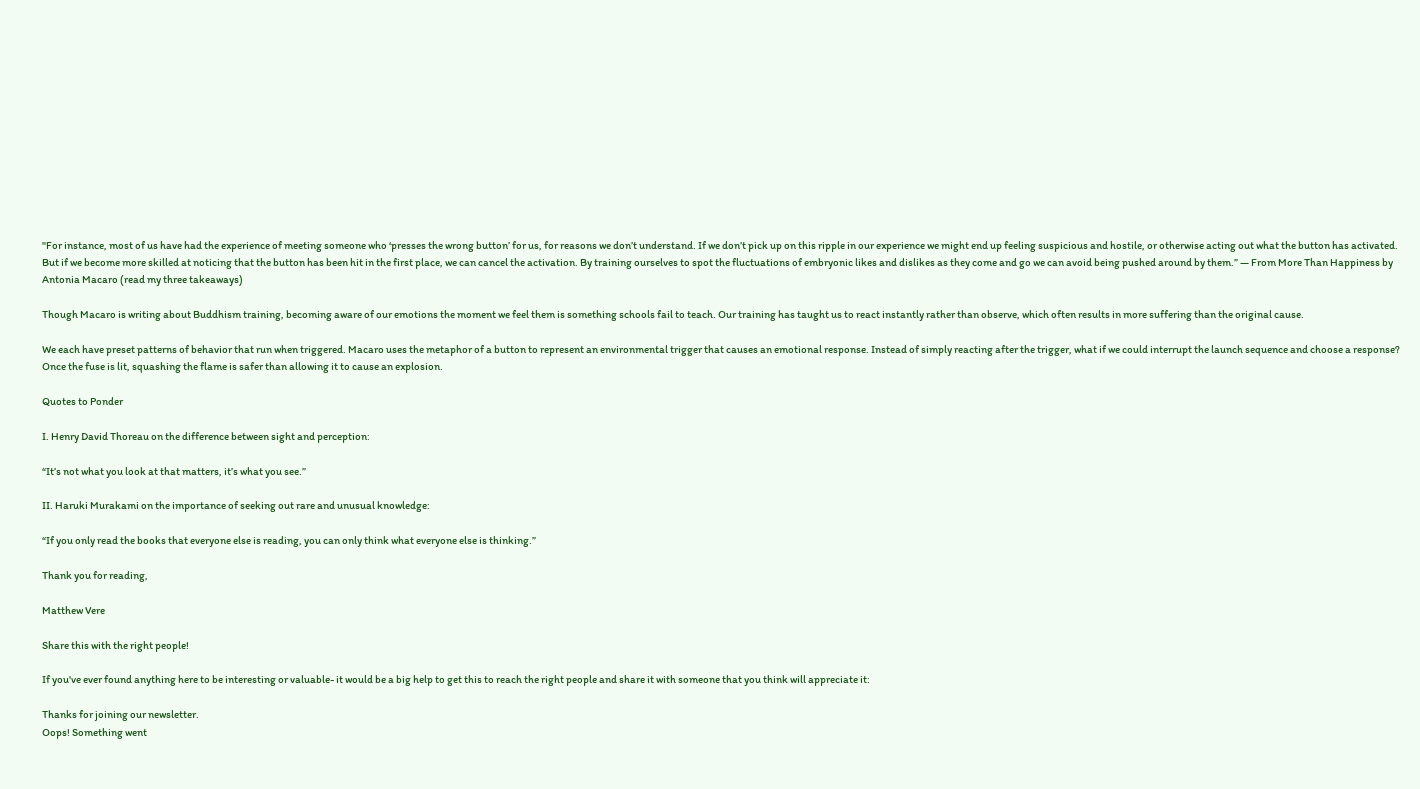"For instance, most of us have had the experience of meeting someone who ‘presses the wrong button’ for us, for reasons we don’t understand. If we don’t pick up on this ripple in our experience we might end up feeling suspicious and hostile, or otherwise acting out what the button has activated. But if we become more skilled at noticing that the button has been hit in the first place, we can cancel the activation. By training ourselves to spot the fluctuations of embryonic likes and dislikes as they come and go we can avoid being pushed around by them.” — From More Than Happiness by Antonia Macaro (read my three takeaways)

Though Macaro is writing about Buddhism training, becoming aware of our emotions the moment we feel them is something schools fail to teach. Our training has taught us to react instantly rather than observe, which often results in more suffering than the original cause.

We each have preset patterns of behavior that run when triggered. Macaro uses the metaphor of a button to represent an environmental trigger that causes an emotional response. Instead of simply reacting after the trigger, what if we could interrupt the launch sequence and choose a response? Once the fuse is lit, squashing the flame is safer than allowing it to cause an explosion.

Quotes to Ponder

I. Henry David Thoreau on the difference between sight and perception:

“It’s not what you look at that matters, it’s what you see.”

II. Haruki Murakami on the importance of seeking out rare and unusual knowledge:

“If you only read the books that everyone else is reading, you can only think what everyone else is thinking.”

Thank you for reading,

Matthew Vere

Share this with the right people!

If you've ever found anything here to be interesting or valuable- it would be a big help to get this to reach the right people and share it with someone that you think will appreciate it:

Thanks for joining our newsletter.
Oops! Something went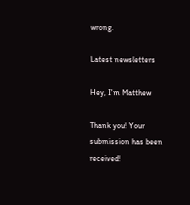wrong.

Latest newsletters

Hey, I'm Matthew

Thank you! Your submission has been received!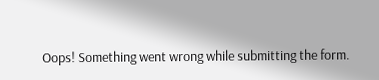Oops! Something went wrong while submitting the form.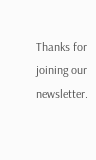Thanks for joining our newsletter.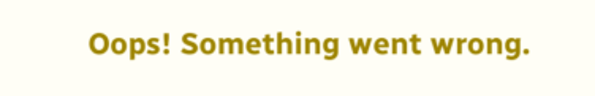Oops! Something went wrong.